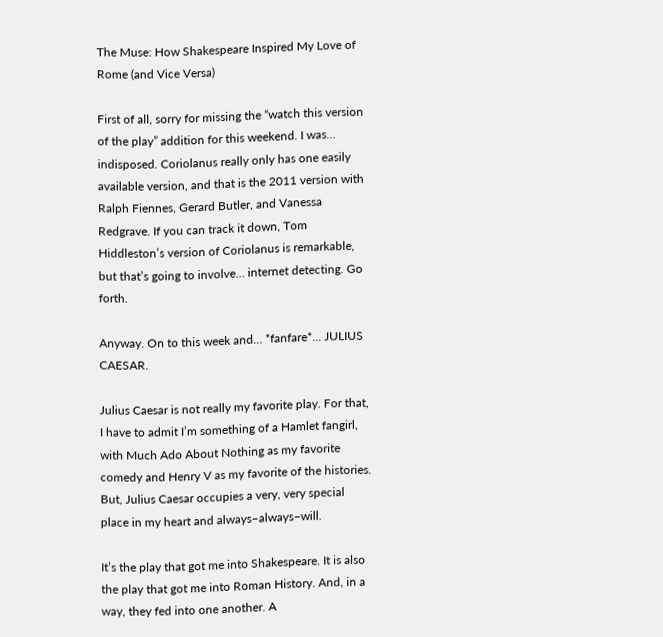The Muse: How Shakespeare Inspired My Love of Rome (and Vice Versa)

First of all, sorry for missing the “watch this version of the play” addition for this weekend. I was… indisposed. Coriolanus really only has one easily available version, and that is the 2011 version with Ralph Fiennes, Gerard Butler, and Vanessa Redgrave. If you can track it down, Tom Hiddleston’s version of Coriolanus is remarkable, but that’s going to involve… internet detecting. Go forth.

Anyway. On to this week and… *fanfare*… JULIUS CAESAR.

Julius Caesar is not really my favorite play. For that, I have to admit I’m something of a Hamlet fangirl, with Much Ado About Nothing as my favorite comedy and Henry V as my favorite of the histories. But, Julius Caesar occupies a very, very special place in my heart and always–always–will.

It’s the play that got me into Shakespeare. It is also the play that got me into Roman History. And, in a way, they fed into one another. A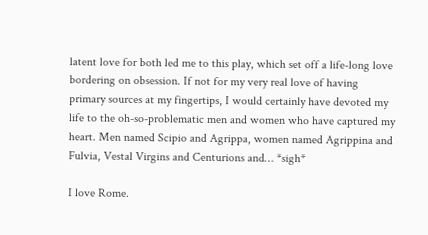latent love for both led me to this play, which set off a life-long love bordering on obsession. If not for my very real love of having primary sources at my fingertips, I would certainly have devoted my life to the oh-so-problematic men and women who have captured my heart. Men named Scipio and Agrippa, women named Agrippina and Fulvia, Vestal Virgins and Centurions and… *sigh*

I love Rome.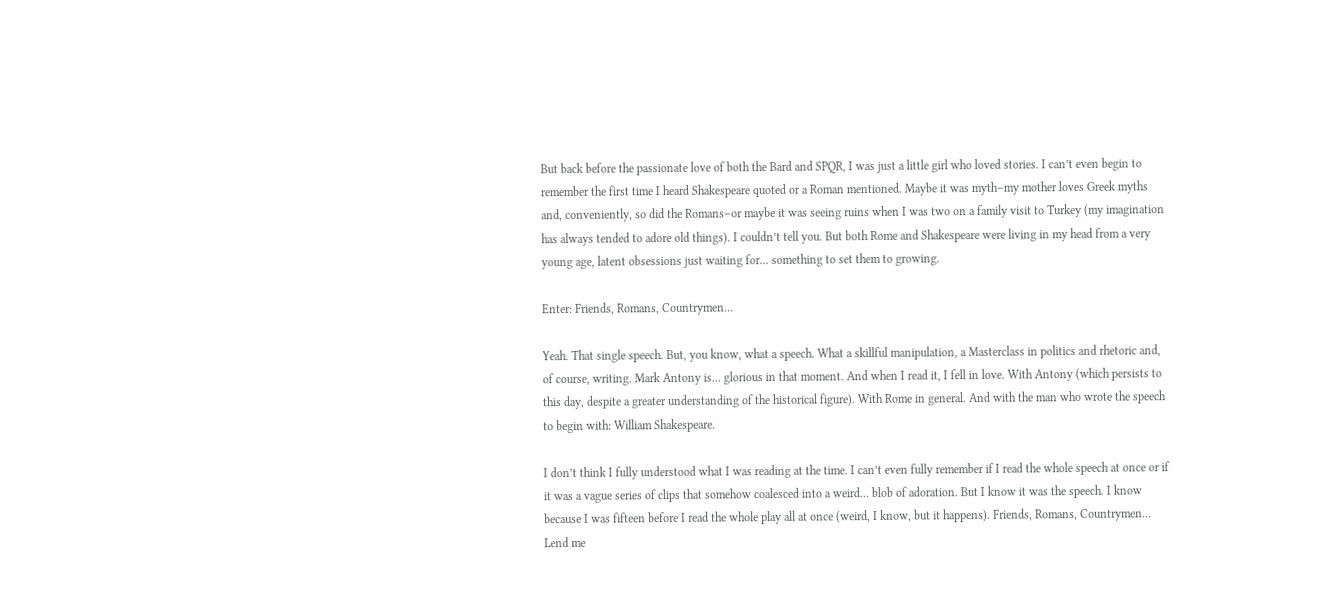But back before the passionate love of both the Bard and SPQR, I was just a little girl who loved stories. I can’t even begin to remember the first time I heard Shakespeare quoted or a Roman mentioned. Maybe it was myth–my mother loves Greek myths and, conveniently, so did the Romans–or maybe it was seeing ruins when I was two on a family visit to Turkey (my imagination has always tended to adore old things). I couldn’t tell you. But both Rome and Shakespeare were living in my head from a very young age, latent obsessions just waiting for… something to set them to growing.

Enter: Friends, Romans, Countrymen…

Yeah. That single speech. But, you know, what a speech. What a skillful manipulation, a Masterclass in politics and rhetoric and, of course, writing. Mark Antony is… glorious in that moment. And when I read it, I fell in love. With Antony (which persists to this day, despite a greater understanding of the historical figure). With Rome in general. And with the man who wrote the speech to begin with: William Shakespeare.

I don’t think I fully understood what I was reading at the time. I can’t even fully remember if I read the whole speech at once or if it was a vague series of clips that somehow coalesced into a weird… blob of adoration. But I know it was the speech. I know because I was fifteen before I read the whole play all at once (weird, I know, but it happens). Friends, Romans, Countrymen… Lend me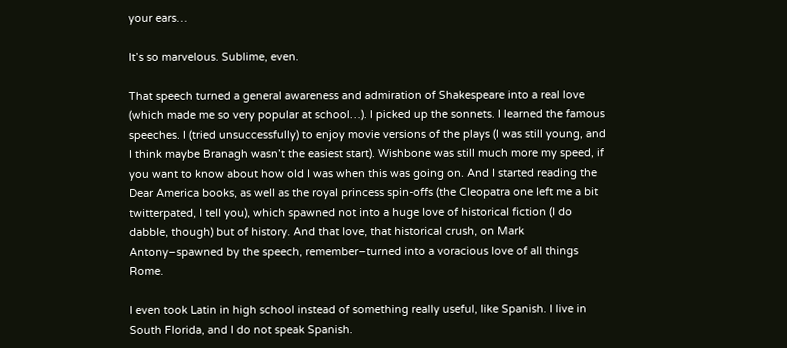your ears…

It’s so marvelous. Sublime, even.

That speech turned a general awareness and admiration of Shakespeare into a real love (which made me so very popular at school…). I picked up the sonnets. I learned the famous speeches. I (tried unsuccessfully) to enjoy movie versions of the plays (I was still young, and I think maybe Branagh wasn’t the easiest start). Wishbone was still much more my speed, if you want to know about how old I was when this was going on. And I started reading the Dear America books, as well as the royal princess spin-offs (the Cleopatra one left me a bit twitterpated, I tell you), which spawned not into a huge love of historical fiction (I do dabble, though) but of history. And that love, that historical crush, on Mark Antony–spawned by the speech, remember–turned into a voracious love of all things Rome.

I even took Latin in high school instead of something really useful, like Spanish. I live in South Florida, and I do not speak Spanish.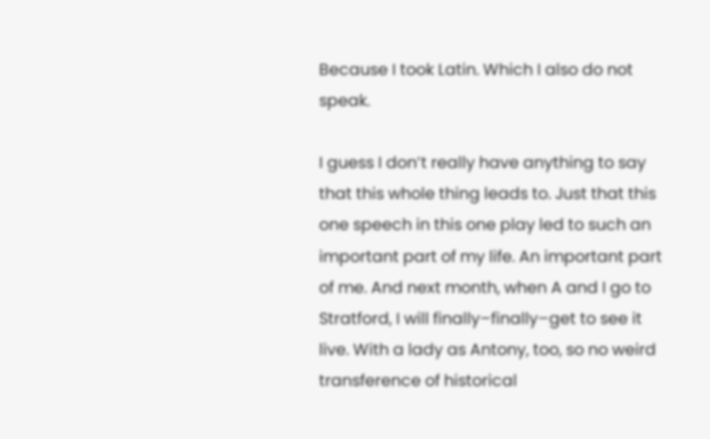Because I took Latin. Which I also do not speak.

I guess I don’t really have anything to say that this whole thing leads to. Just that this one speech in this one play led to such an important part of my life. An important part of me. And next month, when A and I go to Stratford, I will finally–finally–get to see it live. With a lady as Antony, too, so no weird transference of historical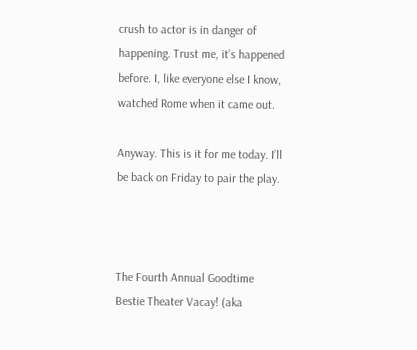crush to actor is in danger of happening. Trust me, it’s happened before. I, like everyone else I know, watched Rome when it came out.

Anyway. This is it for me today. I’ll be back on Friday to pair the play.



The Fourth Annual Goodtime Bestie Theater Vacay! (aka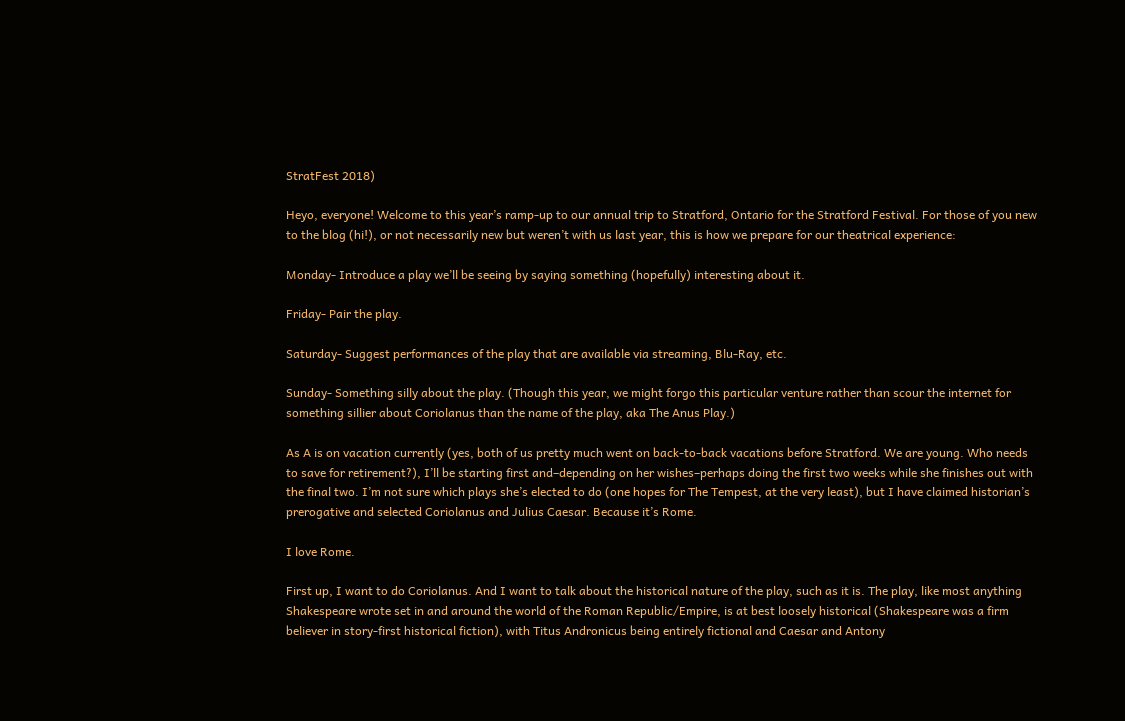StratFest 2018)

Heyo, everyone! Welcome to this year’s ramp-up to our annual trip to Stratford, Ontario for the Stratford Festival. For those of you new to the blog (hi!), or not necessarily new but weren’t with us last year, this is how we prepare for our theatrical experience:

Monday- Introduce a play we’ll be seeing by saying something (hopefully) interesting about it.

Friday- Pair the play.

Saturday- Suggest performances of the play that are available via streaming, Blu-Ray, etc.

Sunday- Something silly about the play. (Though this year, we might forgo this particular venture rather than scour the internet for something sillier about Coriolanus than the name of the play, aka The Anus Play.)

As A is on vacation currently (yes, both of us pretty much went on back-to-back vacations before Stratford. We are young. Who needs to save for retirement?), I’ll be starting first and–depending on her wishes–perhaps doing the first two weeks while she finishes out with the final two. I’m not sure which plays she’s elected to do (one hopes for The Tempest, at the very least), but I have claimed historian’s prerogative and selected Coriolanus and Julius Caesar. Because it’s Rome.

I love Rome.

First up, I want to do Coriolanus. And I want to talk about the historical nature of the play, such as it is. The play, like most anything Shakespeare wrote set in and around the world of the Roman Republic/Empire, is at best loosely historical (Shakespeare was a firm believer in story-first historical fiction), with Titus Andronicus being entirely fictional and Caesar and Antony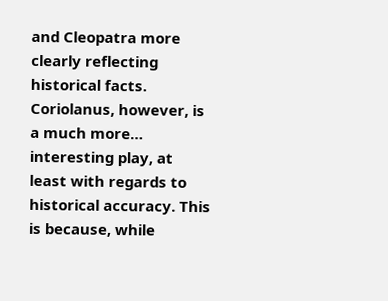and Cleopatra more clearly reflecting historical facts. Coriolanus, however, is a much more… interesting play, at least with regards to historical accuracy. This is because, while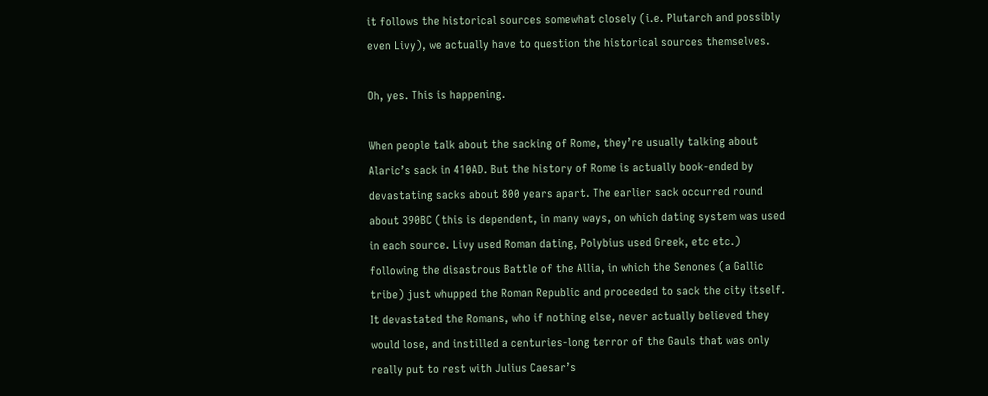it follows the historical sources somewhat closely (i.e. Plutarch and possibly even Livy), we actually have to question the historical sources themselves.

Oh, yes. This is happening.

When people talk about the sacking of Rome, they’re usually talking about Alaric’s sack in 410AD. But the history of Rome is actually book-ended by devastating sacks about 800 years apart. The earlier sack occurred round about 390BC (this is dependent, in many ways, on which dating system was used in each source. Livy used Roman dating, Polybius used Greek, etc etc.) following the disastrous Battle of the Allia, in which the Senones (a Gallic tribe) just whupped the Roman Republic and proceeded to sack the city itself. It devastated the Romans, who if nothing else, never actually believed they would lose, and instilled a centuries-long terror of the Gauls that was only really put to rest with Julius Caesar’s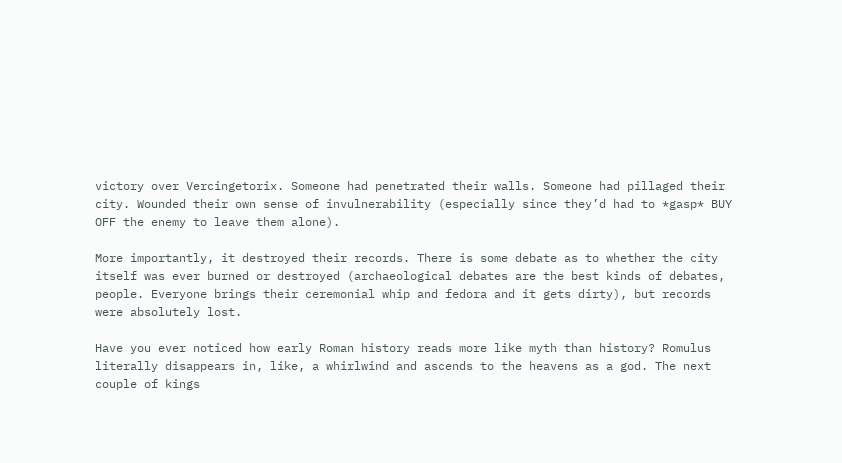victory over Vercingetorix. Someone had penetrated their walls. Someone had pillaged their city. Wounded their own sense of invulnerability (especially since they’d had to *gasp* BUY OFF the enemy to leave them alone).

More importantly, it destroyed their records. There is some debate as to whether the city itself was ever burned or destroyed (archaeological debates are the best kinds of debates, people. Everyone brings their ceremonial whip and fedora and it gets dirty), but records were absolutely lost.

Have you ever noticed how early Roman history reads more like myth than history? Romulus literally disappears in, like, a whirlwind and ascends to the heavens as a god. The next couple of kings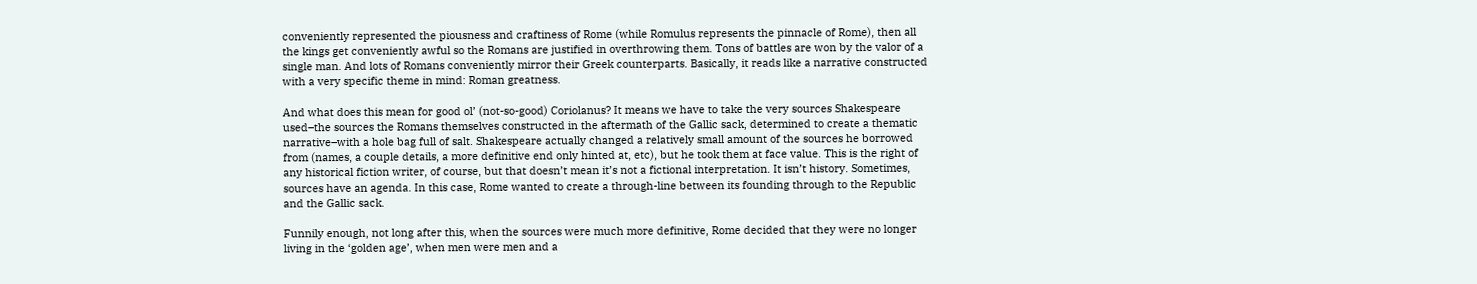conveniently represented the piousness and craftiness of Rome (while Romulus represents the pinnacle of Rome), then all the kings get conveniently awful so the Romans are justified in overthrowing them. Tons of battles are won by the valor of a single man. And lots of Romans conveniently mirror their Greek counterparts. Basically, it reads like a narrative constructed with a very specific theme in mind: Roman greatness.

And what does this mean for good ol’ (not-so-good) Coriolanus? It means we have to take the very sources Shakespeare used–the sources the Romans themselves constructed in the aftermath of the Gallic sack, determined to create a thematic narrative–with a hole bag full of salt. Shakespeare actually changed a relatively small amount of the sources he borrowed from (names, a couple details, a more definitive end only hinted at, etc), but he took them at face value. This is the right of any historical fiction writer, of course, but that doesn’t mean it’s not a fictional interpretation. It isn’t history. Sometimes, sources have an agenda. In this case, Rome wanted to create a through-line between its founding through to the Republic and the Gallic sack.

Funnily enough, not long after this, when the sources were much more definitive, Rome decided that they were no longer living in the ‘golden age’, when men were men and a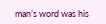man’s word was his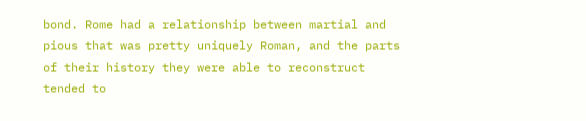bond. Rome had a relationship between martial and pious that was pretty uniquely Roman, and the parts of their history they were able to reconstruct tended to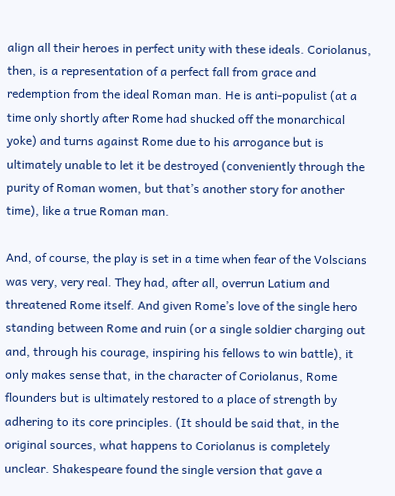align all their heroes in perfect unity with these ideals. Coriolanus, then, is a representation of a perfect fall from grace and redemption from the ideal Roman man. He is anti-populist (at a time only shortly after Rome had shucked off the monarchical yoke) and turns against Rome due to his arrogance but is ultimately unable to let it be destroyed (conveniently through the purity of Roman women, but that’s another story for another time), like a true Roman man.

And, of course, the play is set in a time when fear of the Volscians was very, very real. They had, after all, overrun Latium and threatened Rome itself. And given Rome’s love of the single hero standing between Rome and ruin (or a single soldier charging out and, through his courage, inspiring his fellows to win battle), it only makes sense that, in the character of Coriolanus, Rome flounders but is ultimately restored to a place of strength by adhering to its core principles. (It should be said that, in the original sources, what happens to Coriolanus is completely unclear. Shakespeare found the single version that gave a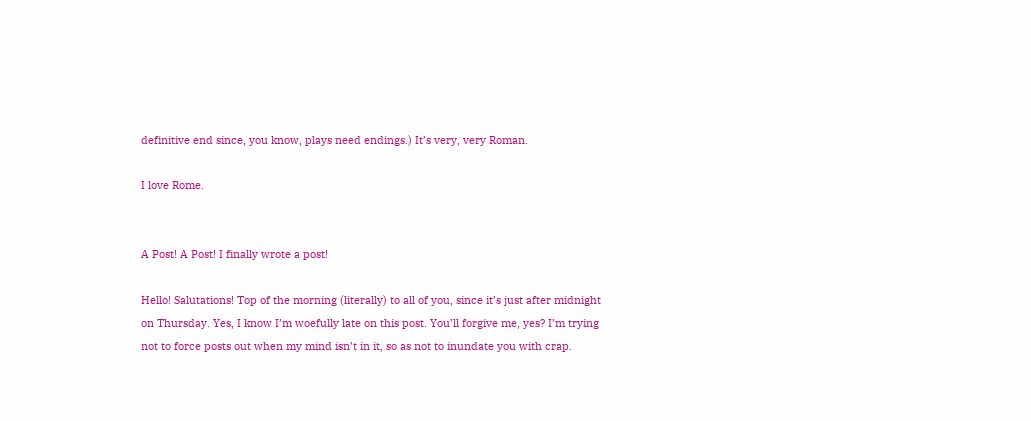definitive end since, you know, plays need endings.) It’s very, very Roman.

I love Rome.


A Post! A Post! I finally wrote a post!

Hello! Salutations! Top of the morning (literally) to all of you, since it’s just after midnight on Thursday. Yes, I know I’m woefully late on this post. You’ll forgive me, yes? I’m trying not to force posts out when my mind isn’t in it, so as not to inundate you with crap.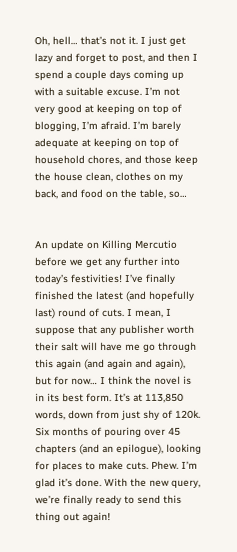Oh, hell… that’s not it. I just get lazy and forget to post, and then I spend a couple days coming up with a suitable excuse. I’m not very good at keeping on top of blogging, I’m afraid. I’m barely adequate at keeping on top of household chores, and those keep the house clean, clothes on my back, and food on the table, so…


An update on Killing Mercutio before we get any further into today’s festivities! I’ve finally finished the latest (and hopefully last) round of cuts. I mean, I suppose that any publisher worth their salt will have me go through this again (and again and again), but for now… I think the novel is in its best form. It’s at 113,850 words, down from just shy of 120k. Six months of pouring over 45 chapters (and an epilogue), looking for places to make cuts. Phew. I’m glad it’s done. With the new query, we’re finally ready to send this thing out again!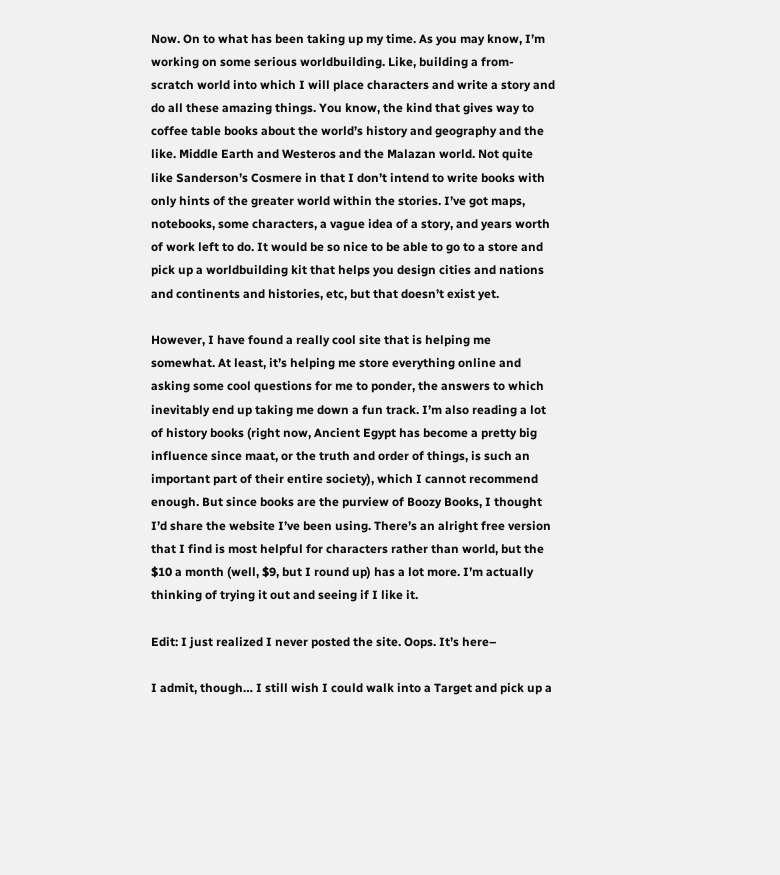Now. On to what has been taking up my time. As you may know, I’m working on some serious worldbuilding. Like, building a from-scratch world into which I will place characters and write a story and do all these amazing things. You know, the kind that gives way to coffee table books about the world’s history and geography and the like. Middle Earth and Westeros and the Malazan world. Not quite like Sanderson’s Cosmere in that I don’t intend to write books with only hints of the greater world within the stories. I’ve got maps, notebooks, some characters, a vague idea of a story, and years worth of work left to do. It would be so nice to be able to go to a store and pick up a worldbuilding kit that helps you design cities and nations and continents and histories, etc, but that doesn’t exist yet.

However, I have found a really cool site that is helping me somewhat. At least, it’s helping me store everything online and asking some cool questions for me to ponder, the answers to which inevitably end up taking me down a fun track. I’m also reading a lot of history books (right now, Ancient Egypt has become a pretty big influence since maat, or the truth and order of things, is such an important part of their entire society), which I cannot recommend enough. But since books are the purview of Boozy Books, I thought I’d share the website I’ve been using. There’s an alright free version that I find is most helpful for characters rather than world, but the $10 a month (well, $9, but I round up) has a lot more. I’m actually thinking of trying it out and seeing if I like it.

Edit: I just realized I never posted the site. Oops. It’s here–

I admit, though… I still wish I could walk into a Target and pick up a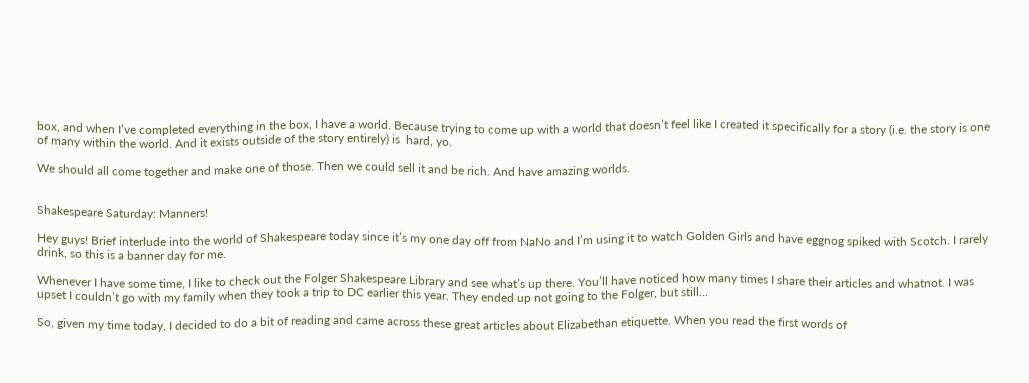box, and when I’ve completed everything in the box, I have a world. Because trying to come up with a world that doesn’t feel like I created it specifically for a story (i.e. the story is one of many within the world. And it exists outside of the story entirely) is  hard, yo.

We should all come together and make one of those. Then we could sell it and be rich. And have amazing worlds.


Shakespeare Saturday: Manners!

Hey guys! Brief interlude into the world of Shakespeare today since it’s my one day off from NaNo and I’m using it to watch Golden Girls and have eggnog spiked with Scotch. I rarely drink, so this is a banner day for me.

Whenever I have some time, I like to check out the Folger Shakespeare Library and see what’s up there. You’ll have noticed how many times I share their articles and whatnot. I was upset I couldn’t go with my family when they took a trip to DC earlier this year. They ended up not going to the Folger, but still…

So, given my time today, I decided to do a bit of reading and came across these great articles about Elizabethan etiquette. When you read the first words of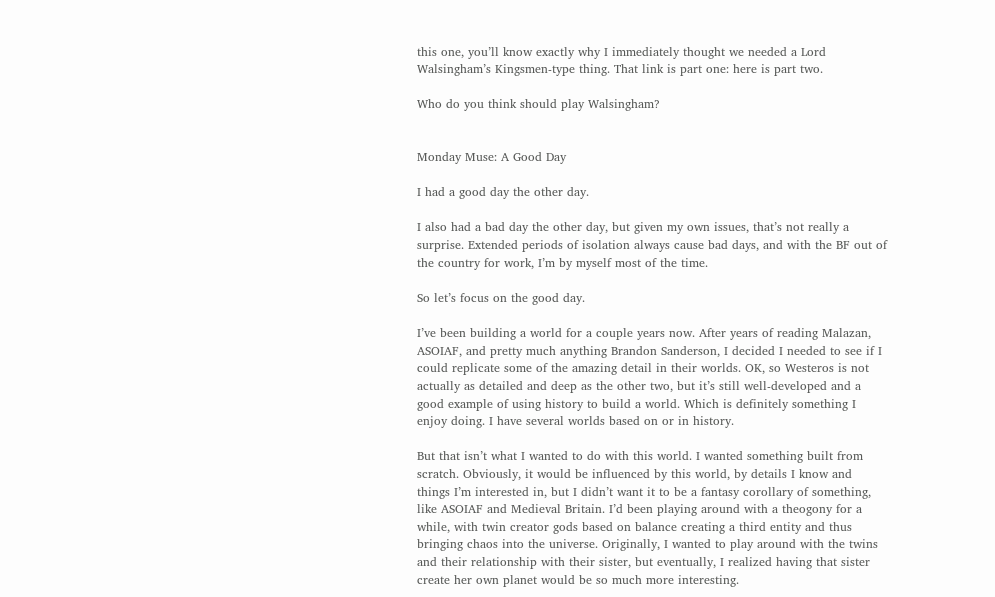this one, you’ll know exactly why I immediately thought we needed a Lord Walsingham’s Kingsmen-type thing. That link is part one: here is part two.

Who do you think should play Walsingham?


Monday Muse: A Good Day

I had a good day the other day.

I also had a bad day the other day, but given my own issues, that’s not really a surprise. Extended periods of isolation always cause bad days, and with the BF out of the country for work, I’m by myself most of the time.

So let’s focus on the good day.

I’ve been building a world for a couple years now. After years of reading Malazan, ASOIAF, and pretty much anything Brandon Sanderson, I decided I needed to see if I could replicate some of the amazing detail in their worlds. OK, so Westeros is not actually as detailed and deep as the other two, but it’s still well-developed and a good example of using history to build a world. Which is definitely something I enjoy doing. I have several worlds based on or in history.

But that isn’t what I wanted to do with this world. I wanted something built from scratch. Obviously, it would be influenced by this world, by details I know and things I’m interested in, but I didn’t want it to be a fantasy corollary of something, like ASOIAF and Medieval Britain. I’d been playing around with a theogony for a while, with twin creator gods based on balance creating a third entity and thus bringing chaos into the universe. Originally, I wanted to play around with the twins and their relationship with their sister, but eventually, I realized having that sister create her own planet would be so much more interesting.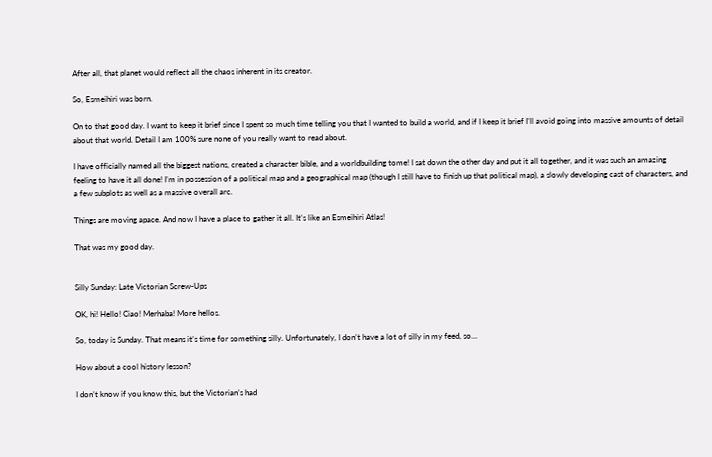After all, that planet would reflect all the chaos inherent in its creator.

So, Esmeihiri was born.

On to that good day. I want to keep it brief since I spent so much time telling you that I wanted to build a world, and if I keep it brief I’ll avoid going into massive amounts of detail about that world. Detail I am 100% sure none of you really want to read about.

I have officially named all the biggest nations, created a character bible, and a worldbuilding tome! I sat down the other day and put it all together, and it was such an amazing feeling to have it all done! I’m in possession of a political map and a geographical map (though I still have to finish up that political map), a slowly developing cast of characters, and a few subplots as well as a massive overall arc.

Things are moving apace. And now I have a place to gather it all. It’s like an Esmeihiri Atlas!

That was my good day.


Silly Sunday: Late Victorian Screw-Ups

OK, hi! Hello! Ciao! Merhaba! More hellos.

So, today is Sunday. That means it’s time for something silly. Unfortunately, I don’t have a lot of silly in my feed, so…

How about a cool history lesson?

I don’t know if you know this, but the Victorian’s had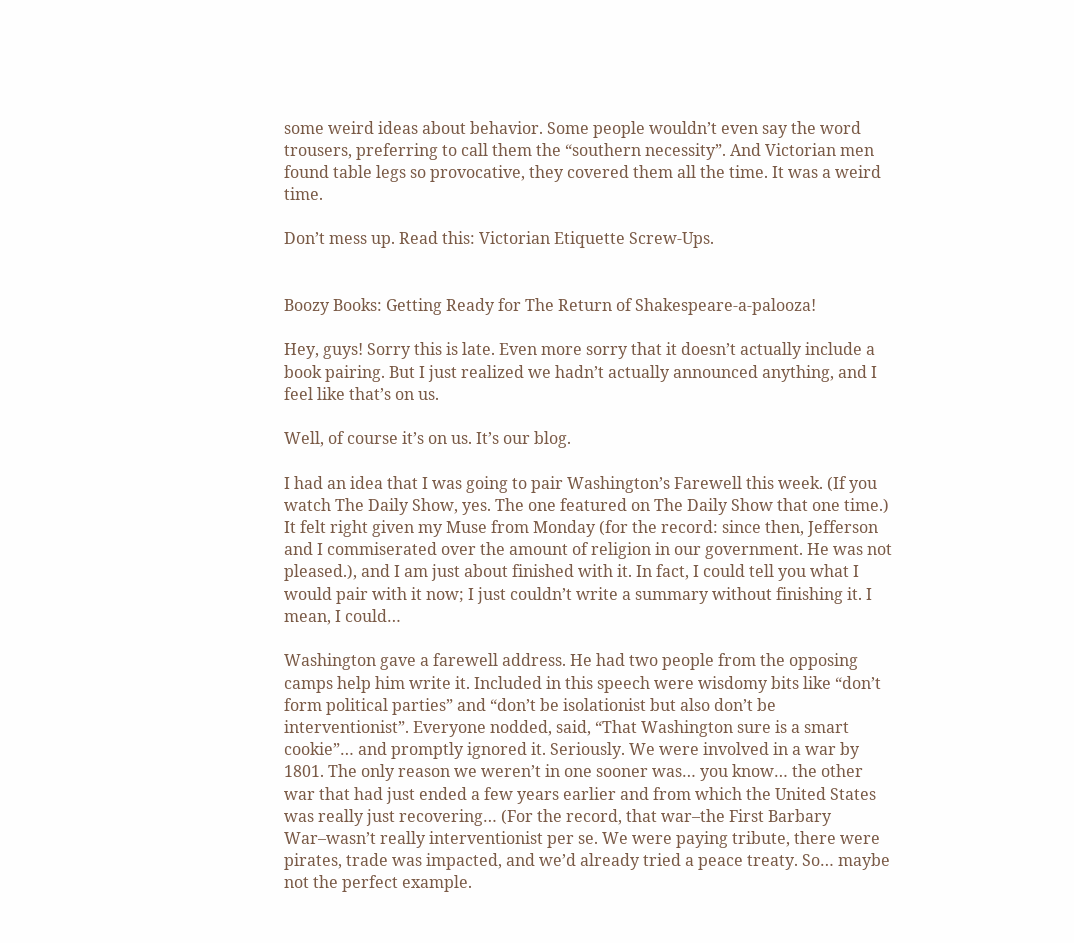some weird ideas about behavior. Some people wouldn’t even say the word trousers, preferring to call them the “southern necessity”. And Victorian men found table legs so provocative, they covered them all the time. It was a weird time.

Don’t mess up. Read this: Victorian Etiquette Screw-Ups.


Boozy Books: Getting Ready for The Return of Shakespeare-a-palooza!

Hey, guys! Sorry this is late. Even more sorry that it doesn’t actually include a book pairing. But I just realized we hadn’t actually announced anything, and I feel like that’s on us.

Well, of course it’s on us. It’s our blog.

I had an idea that I was going to pair Washington’s Farewell this week. (If you watch The Daily Show, yes. The one featured on The Daily Show that one time.) It felt right given my Muse from Monday (for the record: since then, Jefferson and I commiserated over the amount of religion in our government. He was not pleased.), and I am just about finished with it. In fact, I could tell you what I would pair with it now; I just couldn’t write a summary without finishing it. I mean, I could…

Washington gave a farewell address. He had two people from the opposing camps help him write it. Included in this speech were wisdomy bits like “don’t form political parties” and “don’t be isolationist but also don’t be interventionist”. Everyone nodded, said, “That Washington sure is a smart cookie”… and promptly ignored it. Seriously. We were involved in a war by 1801. The only reason we weren’t in one sooner was… you know… the other war that had just ended a few years earlier and from which the United States was really just recovering… (For the record, that war–the First Barbary War–wasn’t really interventionist per se. We were paying tribute, there were pirates, trade was impacted, and we’d already tried a peace treaty. So… maybe not the perfect example.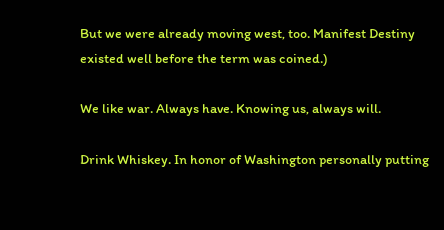But we were already moving west, too. Manifest Destiny existed well before the term was coined.)

We like war. Always have. Knowing us, always will.

Drink Whiskey. In honor of Washington personally putting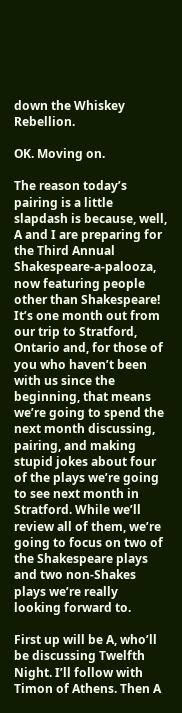down the Whiskey Rebellion.

OK. Moving on.

The reason today’s pairing is a little slapdash is because, well, A and I are preparing for the Third Annual Shakespeare-a-palooza, now featuring people other than Shakespeare! It’s one month out from our trip to Stratford, Ontario and, for those of you who haven’t been with us since the beginning, that means we’re going to spend the next month discussing, pairing, and making stupid jokes about four of the plays we’re going to see next month in Stratford. While we’ll review all of them, we’re going to focus on two of the Shakespeare plays and two non-Shakes plays we’re really looking forward to.

First up will be A, who’ll be discussing Twelfth Night. I’ll follow with Timon of Athens. Then A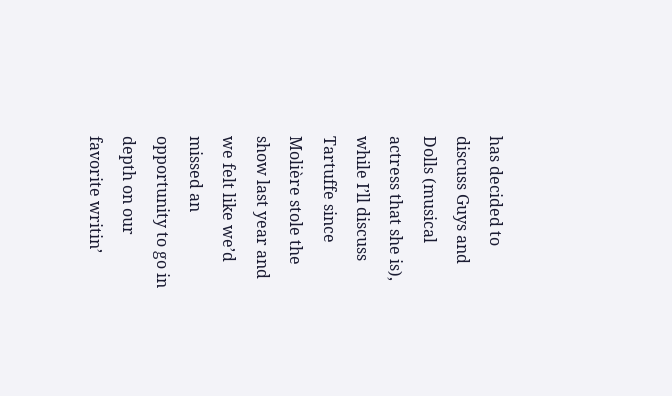has decided to discuss Guys and Dolls (musical actress that she is), while I’ll discuss Tartuffe since Molière stole the show last year and we felt like we’d missed an opportunity to go in depth on our favorite writin’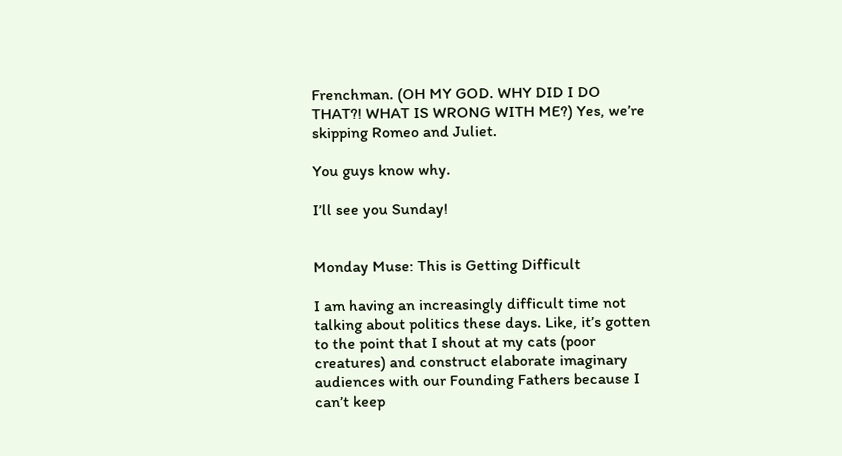Frenchman. (OH MY GOD. WHY DID I DO THAT?! WHAT IS WRONG WITH ME?) Yes, we’re skipping Romeo and Juliet.

You guys know why.

I’ll see you Sunday!


Monday Muse: This is Getting Difficult

I am having an increasingly difficult time not talking about politics these days. Like, it’s gotten to the point that I shout at my cats (poor creatures) and construct elaborate imaginary audiences with our Founding Fathers because I can’t keep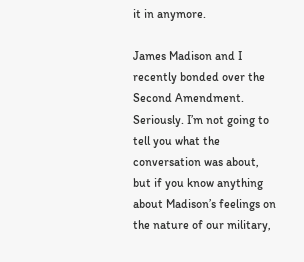it in anymore.

James Madison and I recently bonded over the Second Amendment. Seriously. I’m not going to tell you what the conversation was about, but if you know anything about Madison’s feelings on the nature of our military,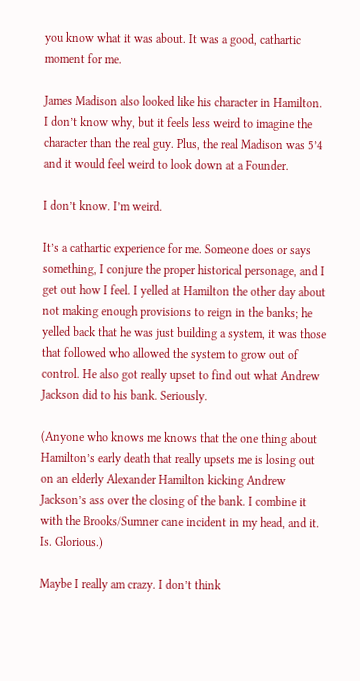you know what it was about. It was a good, cathartic moment for me.

James Madison also looked like his character in Hamilton. I don’t know why, but it feels less weird to imagine the character than the real guy. Plus, the real Madison was 5’4 and it would feel weird to look down at a Founder.

I don’t know. I’m weird.

It’s a cathartic experience for me. Someone does or says something, I conjure the proper historical personage, and I get out how I feel. I yelled at Hamilton the other day about not making enough provisions to reign in the banks; he yelled back that he was just building a system, it was those that followed who allowed the system to grow out of control. He also got really upset to find out what Andrew Jackson did to his bank. Seriously.

(Anyone who knows me knows that the one thing about Hamilton’s early death that really upsets me is losing out on an elderly Alexander Hamilton kicking Andrew Jackson’s ass over the closing of the bank. I combine it with the Brooks/Sumner cane incident in my head, and it. Is. Glorious.)

Maybe I really am crazy. I don’t think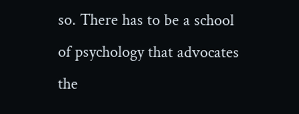so. There has to be a school of psychology that advocates the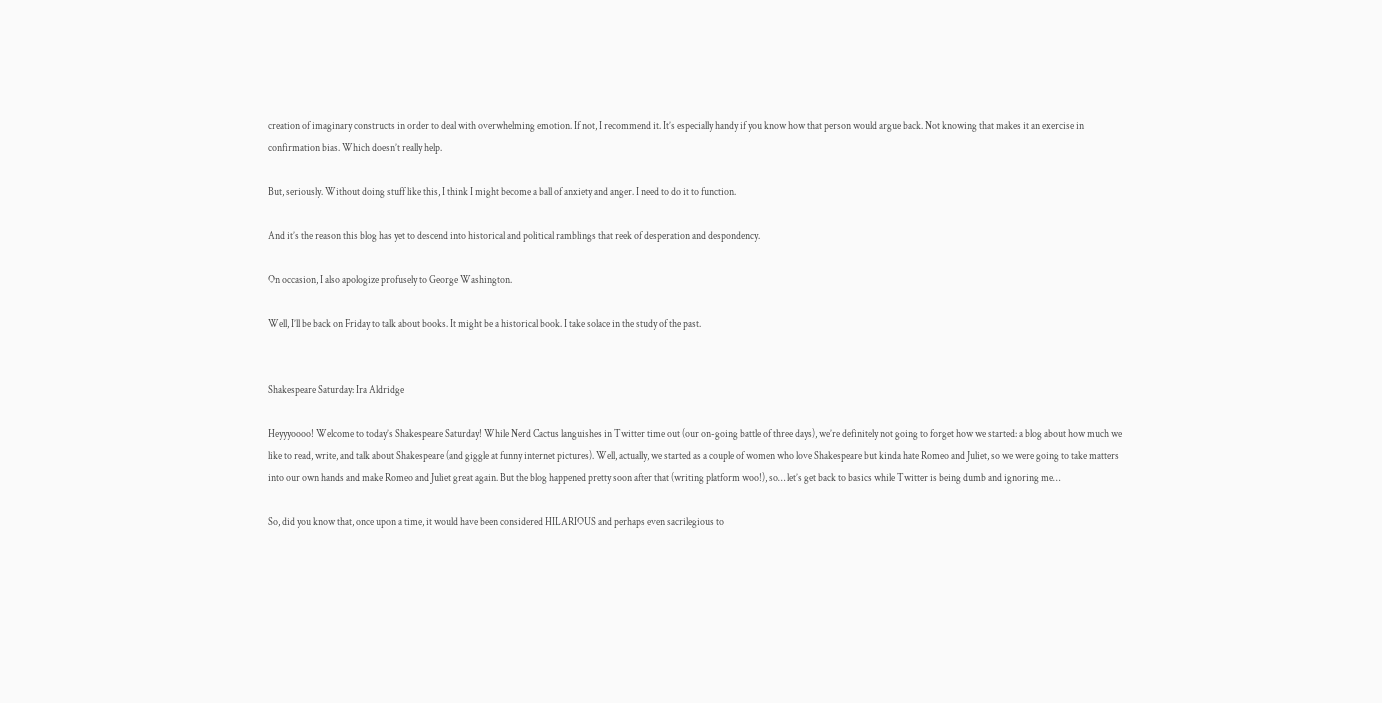creation of imaginary constructs in order to deal with overwhelming emotion. If not, I recommend it. It’s especially handy if you know how that person would argue back. Not knowing that makes it an exercise in confirmation bias. Which doesn’t really help.

But, seriously. Without doing stuff like this, I think I might become a ball of anxiety and anger. I need to do it to function.

And it’s the reason this blog has yet to descend into historical and political ramblings that reek of desperation and despondency.

On occasion, I also apologize profusely to George Washington.

Well, I’ll be back on Friday to talk about books. It might be a historical book. I take solace in the study of the past.


Shakespeare Saturday: Ira Aldridge

Heyyyoooo! Welcome to today’s Shakespeare Saturday! While Nerd Cactus languishes in Twitter time out (our on-going battle of three days), we’re definitely not going to forget how we started: a blog about how much we like to read, write, and talk about Shakespeare (and giggle at funny internet pictures). Well, actually, we started as a couple of women who love Shakespeare but kinda hate Romeo and Juliet, so we were going to take matters into our own hands and make Romeo and Juliet great again. But the blog happened pretty soon after that (writing platform woo!), so… let’s get back to basics while Twitter is being dumb and ignoring me…

So, did you know that, once upon a time, it would have been considered HILARIOUS and perhaps even sacrilegious to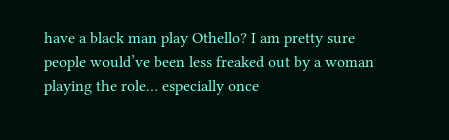have a black man play Othello? I am pretty sure people would’ve been less freaked out by a woman playing the role… especially once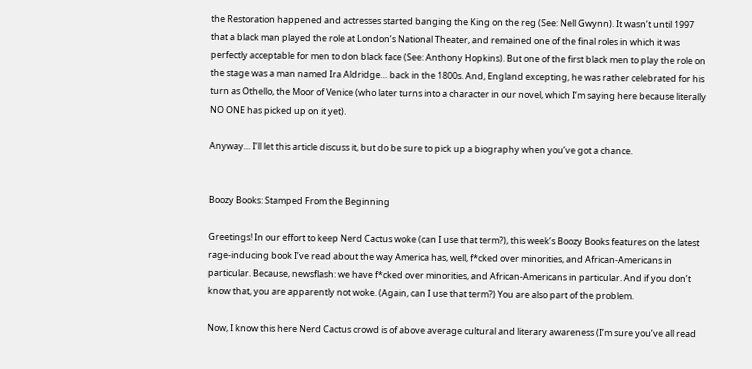the Restoration happened and actresses started banging the King on the reg (See: Nell Gwynn). It wasn’t until 1997 that a black man played the role at London’s National Theater, and remained one of the final roles in which it was perfectly acceptable for men to don black face (See: Anthony Hopkins). But one of the first black men to play the role on the stage was a man named Ira Aldridge… back in the 1800s. And, England excepting, he was rather celebrated for his turn as Othello, the Moor of Venice (who later turns into a character in our novel, which I’m saying here because literally NO ONE has picked up on it yet).

Anyway… I’ll let this article discuss it, but do be sure to pick up a biography when you’ve got a chance.


Boozy Books: Stamped From the Beginning

Greetings! In our effort to keep Nerd Cactus woke (can I use that term?), this week’s Boozy Books features on the latest rage-inducing book I’ve read about the way America has, well, f*cked over minorities, and African-Americans in particular. Because, newsflash: we have f*cked over minorities, and African-Americans in particular. And if you don’t know that, you are apparently not woke. (Again, can I use that term?) You are also part of the problem.

Now, I know this here Nerd Cactus crowd is of above average cultural and literary awareness (I’m sure you’ve all read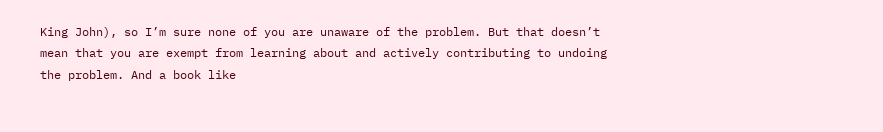King John), so I’m sure none of you are unaware of the problem. But that doesn’t mean that you are exempt from learning about and actively contributing to undoing the problem. And a book like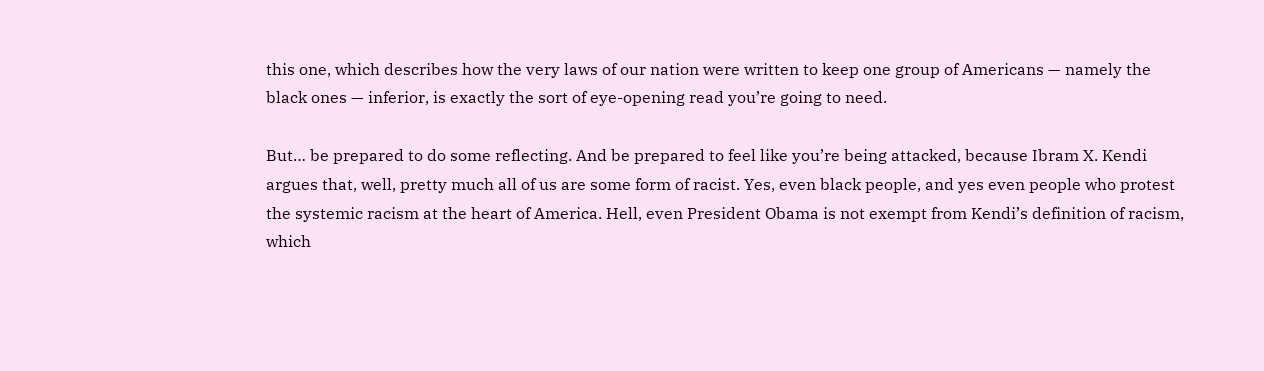this one, which describes how the very laws of our nation were written to keep one group of Americans — namely the black ones — inferior, is exactly the sort of eye-opening read you’re going to need.

But… be prepared to do some reflecting. And be prepared to feel like you’re being attacked, because Ibram X. Kendi argues that, well, pretty much all of us are some form of racist. Yes, even black people, and yes even people who protest the systemic racism at the heart of America. Hell, even President Obama is not exempt from Kendi’s definition of racism, which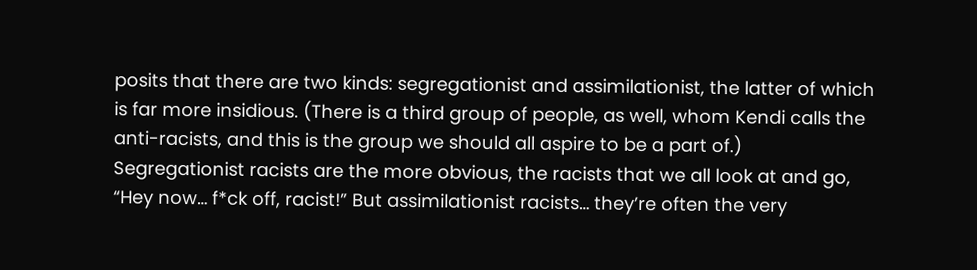posits that there are two kinds: segregationist and assimilationist, the latter of which is far more insidious. (There is a third group of people, as well, whom Kendi calls the anti-racists, and this is the group we should all aspire to be a part of.) Segregationist racists are the more obvious, the racists that we all look at and go, “Hey now… f*ck off, racist!” But assimilationist racists… they’re often the very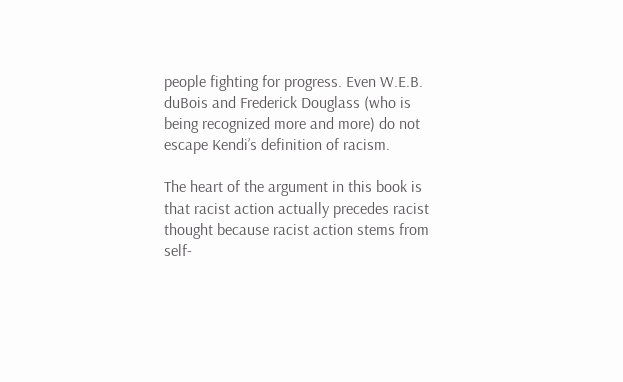people fighting for progress. Even W.E.B. duBois and Frederick Douglass (who is being recognized more and more) do not escape Kendi’s definition of racism.

The heart of the argument in this book is that racist action actually precedes racist thought because racist action stems from self-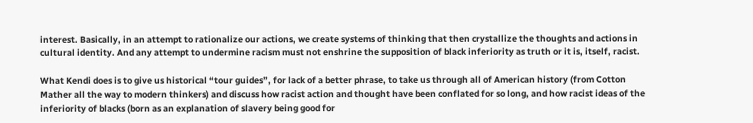interest. Basically, in an attempt to rationalize our actions, we create systems of thinking that then crystallize the thoughts and actions in cultural identity. And any attempt to undermine racism must not enshrine the supposition of black inferiority as truth or it is, itself, racist.

What Kendi does is to give us historical “tour guides”, for lack of a better phrase, to take us through all of American history (from Cotton Mather all the way to modern thinkers) and discuss how racist action and thought have been conflated for so long, and how racist ideas of the inferiority of blacks (born as an explanation of slavery being good for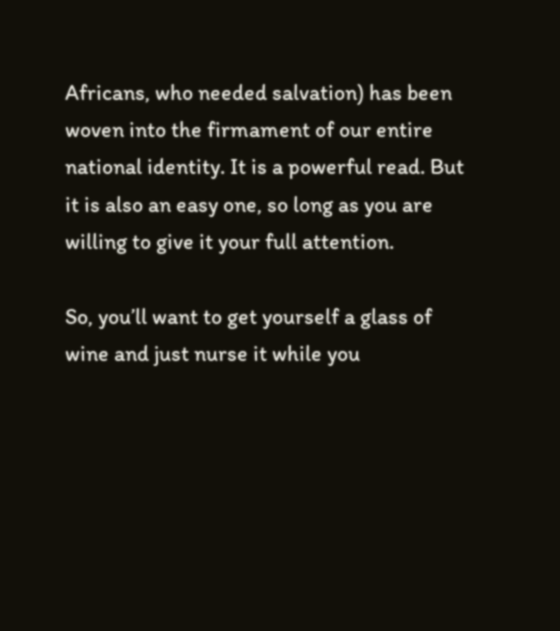Africans, who needed salvation) has been woven into the firmament of our entire national identity. It is a powerful read. But it is also an easy one, so long as you are willing to give it your full attention.

So, you’ll want to get yourself a glass of wine and just nurse it while you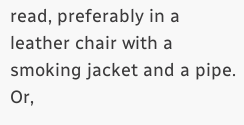read, preferably in a leather chair with a smoking jacket and a pipe. Or,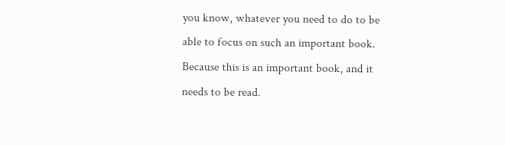you know, whatever you need to do to be able to focus on such an important book. Because this is an important book, and it needs to be read.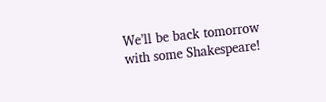We’ll be back tomorrow with some Shakespeare!